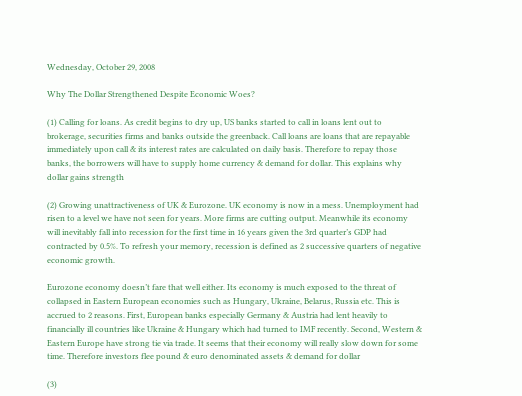Wednesday, October 29, 2008

Why The Dollar Strengthened Despite Economic Woes?

(1) Calling for loans. As credit begins to dry up, US banks started to call in loans lent out to brokerage, securities firms and banks outside the greenback. Call loans are loans that are repayable immediately upon call & its interest rates are calculated on daily basis. Therefore to repay those banks, the borrowers will have to supply home currency & demand for dollar. This explains why dollar gains strength

(2) Growing unattractiveness of UK & Eurozone. UK economy is now in a mess. Unemployment had risen to a level we have not seen for years. More firms are cutting output. Meanwhile its economy will inevitably fall into recession for the first time in 16 years given the 3rd quarter’s GDP had contracted by 0.5%. To refresh your memory, recession is defined as 2 successive quarters of negative economic growth.

Eurozone economy doesn’t fare that well either. Its economy is much exposed to the threat of collapsed in Eastern European economies such as Hungary, Ukraine, Belarus, Russia etc. This is accrued to 2 reasons. First, European banks especially Germany & Austria had lent heavily to financially ill countries like Ukraine & Hungary which had turned to IMF recently. Second, Western & Eastern Europe have strong tie via trade. It seems that their economy will really slow down for some time. Therefore investors flee pound & euro denominated assets & demand for dollar

(3)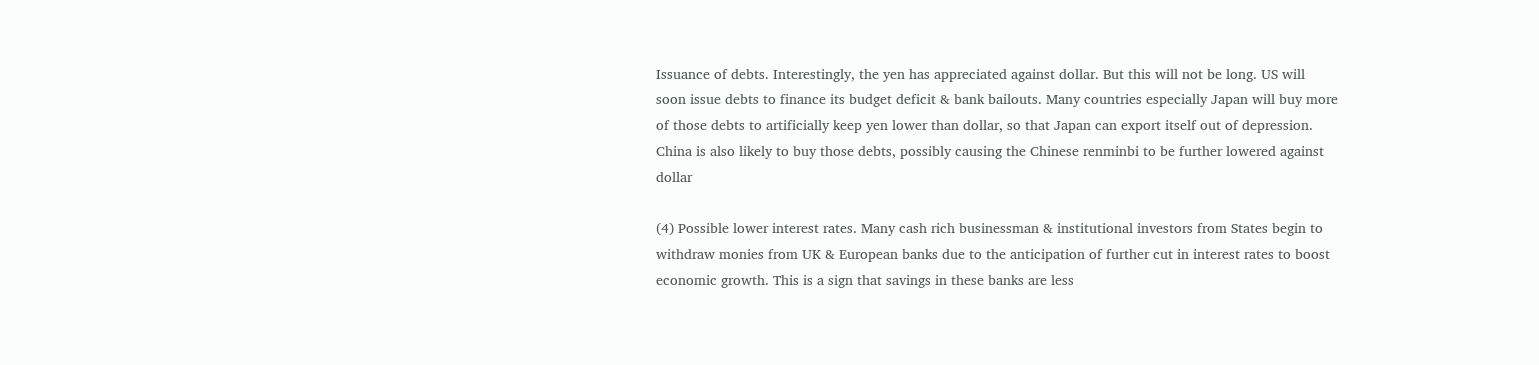Issuance of debts. Interestingly, the yen has appreciated against dollar. But this will not be long. US will soon issue debts to finance its budget deficit & bank bailouts. Many countries especially Japan will buy more of those debts to artificially keep yen lower than dollar, so that Japan can export itself out of depression. China is also likely to buy those debts, possibly causing the Chinese renminbi to be further lowered against dollar

(4) Possible lower interest rates. Many cash rich businessman & institutional investors from States begin to withdraw monies from UK & European banks due to the anticipation of further cut in interest rates to boost economic growth. This is a sign that savings in these banks are less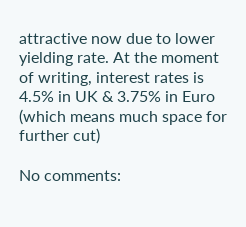attractive now due to lower yielding rate. At the moment of writing, interest rates is 4.5% in UK & 3.75% in Euro (which means much space for further cut)

No comments: